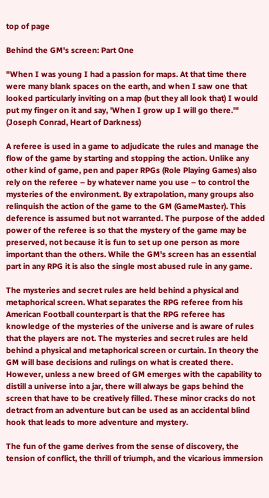top of page

Behind the GM's screen: Part One

"When I was young I had a passion for maps. At that time there were many blank spaces on the earth, and when I saw one that looked particularly inviting on a map (but they all look that) I would put my finger on it and say, 'When I grow up I will go there.'" (Joseph Conrad, Heart of Darkness)

A referee is used in a game to adjudicate the rules and manage the flow of the game by starting and stopping the action. Unlike any other kind of game, pen and paper RPGs (Role Playing Games) also rely on the referee – by whatever name you use – to control the mysteries of the environment. By extrapolation, many groups also relinquish the action of the game to the GM (GameMaster). This deference is assumed but not warranted. The purpose of the added power of the referee is so that the mystery of the game may be preserved, not because it is fun to set up one person as more important than the others. While the GM's screen has an essential part in any RPG it is also the single most abused rule in any game.

The mysteries and secret rules are held behind a physical and metaphorical screen. What separates the RPG referee from his American Football counterpart is that the RPG referee has knowledge of the mysteries of the universe and is aware of rules that the players are not. The mysteries and secret rules are held behind a physical and metaphorical screen or curtain. In theory the GM will base decisions and rulings on what is created there. However, unless a new breed of GM emerges with the capability to distill a universe into a jar, there will always be gaps behind the screen that have to be creatively filled. These minor cracks do not detract from an adventure but can be used as an accidental blind hook that leads to more adventure and mystery.

The fun of the game derives from the sense of discovery, the tension of conflict, the thrill of triumph, and the vicarious immersion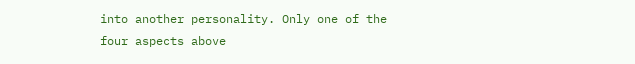into another personality. Only one of the four aspects above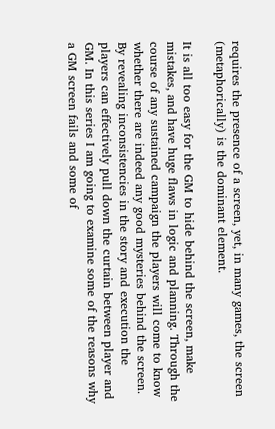requires the presence of a screen, yet, in many games, the screen (metaphorically) is the dominant element.

It is all too easy for the GM to hide behind the screen, make mistakes, and have huge flaws in logic and planning. Through the course of any sustained campaign the players will come to know whether there are indeed any good mysteries behind the screen. By revealing inconsistencies in the story and execution the players can effectively pull down the curtain between player and GM. In this series I am going to examine some of the reasons why a GM screen fails and some of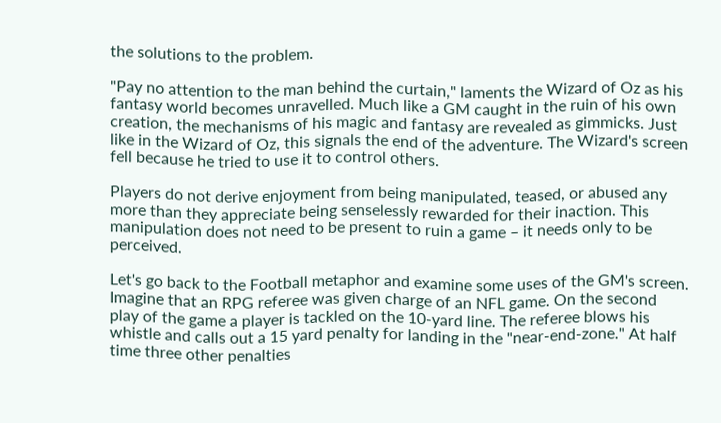the solutions to the problem.

"Pay no attention to the man behind the curtain," laments the Wizard of Oz as his fantasy world becomes unravelled. Much like a GM caught in the ruin of his own creation, the mechanisms of his magic and fantasy are revealed as gimmicks. Just like in the Wizard of Oz, this signals the end of the adventure. The Wizard's screen fell because he tried to use it to control others.

Players do not derive enjoyment from being manipulated, teased, or abused any more than they appreciate being senselessly rewarded for their inaction. This manipulation does not need to be present to ruin a game – it needs only to be perceived.

Let's go back to the Football metaphor and examine some uses of the GM's screen. Imagine that an RPG referee was given charge of an NFL game. On the second play of the game a player is tackled on the 10-yard line. The referee blows his whistle and calls out a 15 yard penalty for landing in the "near-end-zone." At half time three other penalties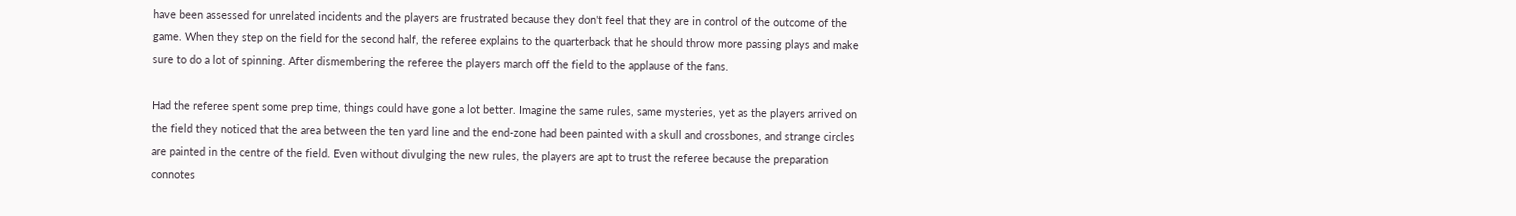have been assessed for unrelated incidents and the players are frustrated because they don't feel that they are in control of the outcome of the game. When they step on the field for the second half, the referee explains to the quarterback that he should throw more passing plays and make sure to do a lot of spinning. After dismembering the referee the players march off the field to the applause of the fans.

Had the referee spent some prep time, things could have gone a lot better. Imagine the same rules, same mysteries, yet as the players arrived on the field they noticed that the area between the ten yard line and the end-zone had been painted with a skull and crossbones, and strange circles are painted in the centre of the field. Even without divulging the new rules, the players are apt to trust the referee because the preparation connotes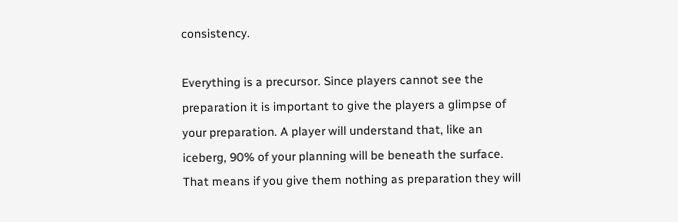consistency.

Everything is a precursor. Since players cannot see the preparation it is important to give the players a glimpse of your preparation. A player will understand that, like an iceberg, 90% of your planning will be beneath the surface. That means if you give them nothing as preparation they will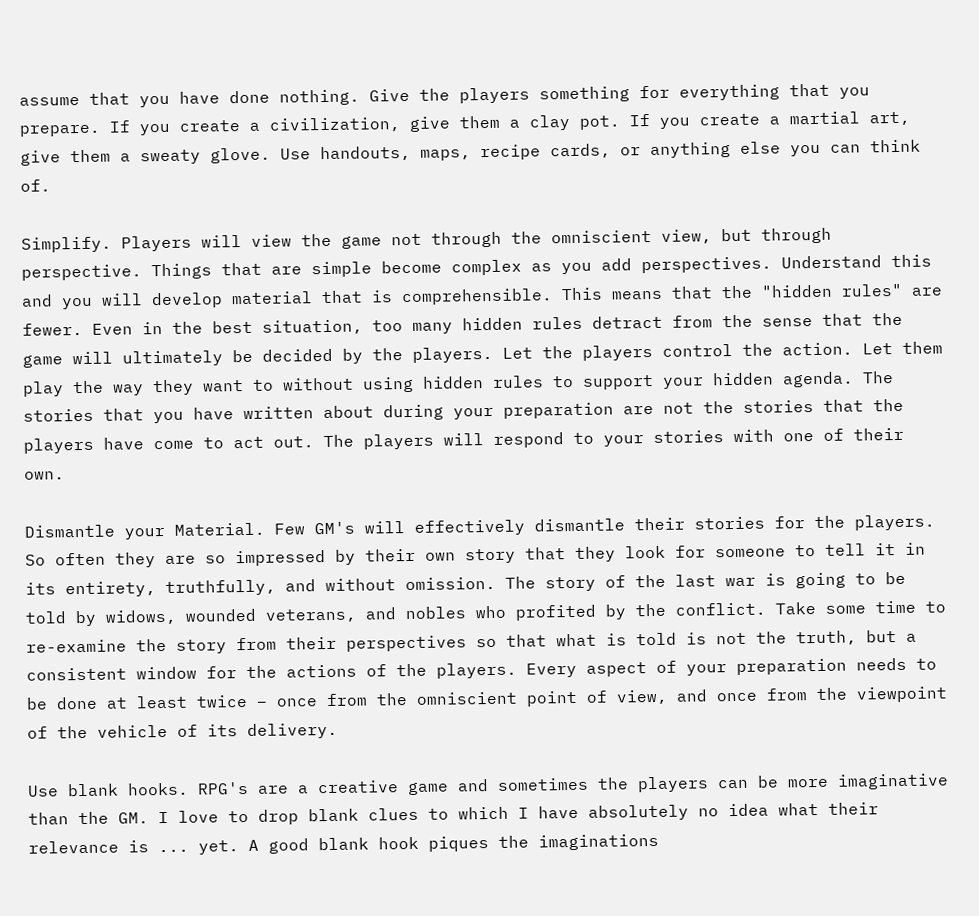assume that you have done nothing. Give the players something for everything that you prepare. If you create a civilization, give them a clay pot. If you create a martial art, give them a sweaty glove. Use handouts, maps, recipe cards, or anything else you can think of.

Simplify. Players will view the game not through the omniscient view, but through perspective. Things that are simple become complex as you add perspectives. Understand this and you will develop material that is comprehensible. This means that the "hidden rules" are fewer. Even in the best situation, too many hidden rules detract from the sense that the game will ultimately be decided by the players. Let the players control the action. Let them play the way they want to without using hidden rules to support your hidden agenda. The stories that you have written about during your preparation are not the stories that the players have come to act out. The players will respond to your stories with one of their own.

Dismantle your Material. Few GM's will effectively dismantle their stories for the players. So often they are so impressed by their own story that they look for someone to tell it in its entirety, truthfully, and without omission. The story of the last war is going to be told by widows, wounded veterans, and nobles who profited by the conflict. Take some time to re-examine the story from their perspectives so that what is told is not the truth, but a consistent window for the actions of the players. Every aspect of your preparation needs to be done at least twice – once from the omniscient point of view, and once from the viewpoint of the vehicle of its delivery.

Use blank hooks. RPG's are a creative game and sometimes the players can be more imaginative than the GM. I love to drop blank clues to which I have absolutely no idea what their relevance is ... yet. A good blank hook piques the imaginations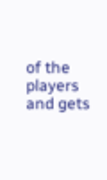of the players and gets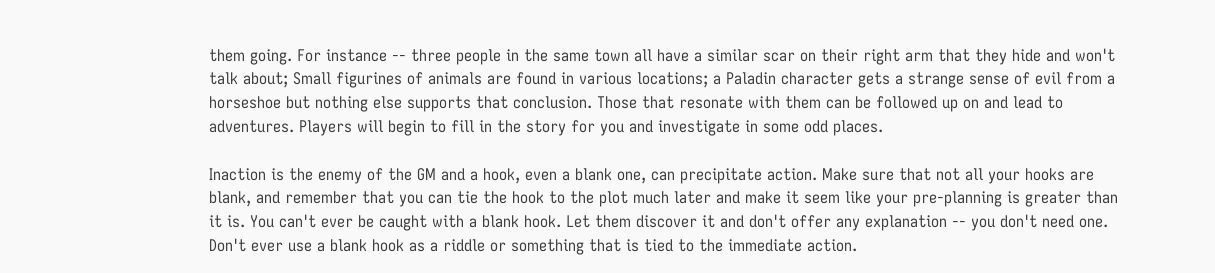them going. For instance -- three people in the same town all have a similar scar on their right arm that they hide and won't talk about; Small figurines of animals are found in various locations; a Paladin character gets a strange sense of evil from a horseshoe but nothing else supports that conclusion. Those that resonate with them can be followed up on and lead to adventures. Players will begin to fill in the story for you and investigate in some odd places.

Inaction is the enemy of the GM and a hook, even a blank one, can precipitate action. Make sure that not all your hooks are blank, and remember that you can tie the hook to the plot much later and make it seem like your pre-planning is greater than it is. You can't ever be caught with a blank hook. Let them discover it and don't offer any explanation -- you don't need one. Don't ever use a blank hook as a riddle or something that is tied to the immediate action.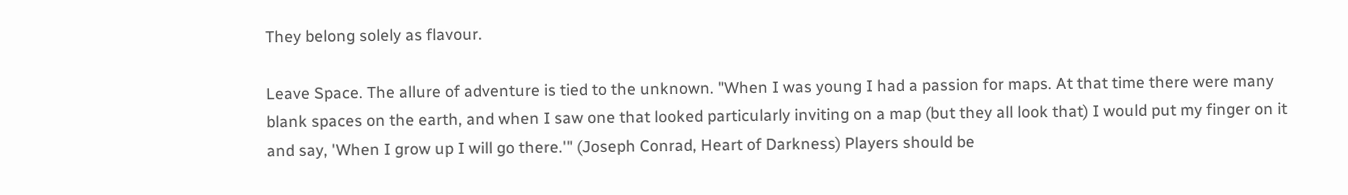They belong solely as flavour.

Leave Space. The allure of adventure is tied to the unknown. "When I was young I had a passion for maps. At that time there were many blank spaces on the earth, and when I saw one that looked particularly inviting on a map (but they all look that) I would put my finger on it and say, 'When I grow up I will go there.'" (Joseph Conrad, Heart of Darkness) Players should be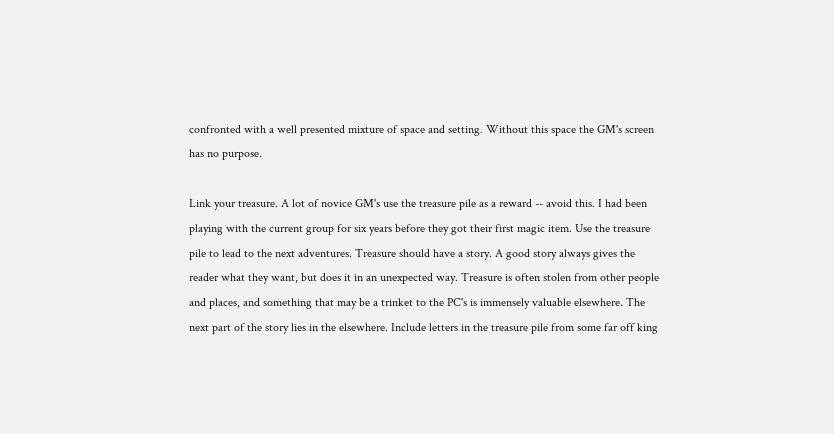confronted with a well presented mixture of space and setting. Without this space the GM's screen has no purpose.

Link your treasure. A lot of novice GM's use the treasure pile as a reward -- avoid this. I had been playing with the current group for six years before they got their first magic item. Use the treasure pile to lead to the next adventures. Treasure should have a story. A good story always gives the reader what they want, but does it in an unexpected way. Treasure is often stolen from other people and places, and something that may be a trinket to the PC's is immensely valuable elsewhere. The next part of the story lies in the elsewhere. Include letters in the treasure pile from some far off king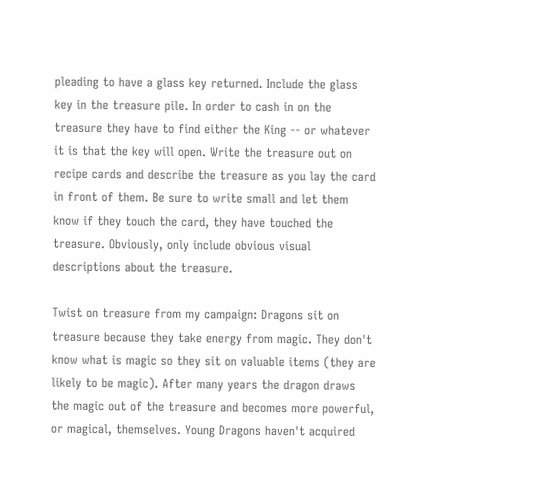pleading to have a glass key returned. Include the glass key in the treasure pile. In order to cash in on the treasure they have to find either the King -- or whatever it is that the key will open. Write the treasure out on recipe cards and describe the treasure as you lay the card in front of them. Be sure to write small and let them know if they touch the card, they have touched the treasure. Obviously, only include obvious visual descriptions about the treasure.

Twist on treasure from my campaign: Dragons sit on treasure because they take energy from magic. They don't know what is magic so they sit on valuable items (they are likely to be magic). After many years the dragon draws the magic out of the treasure and becomes more powerful, or magical, themselves. Young Dragons haven't acquired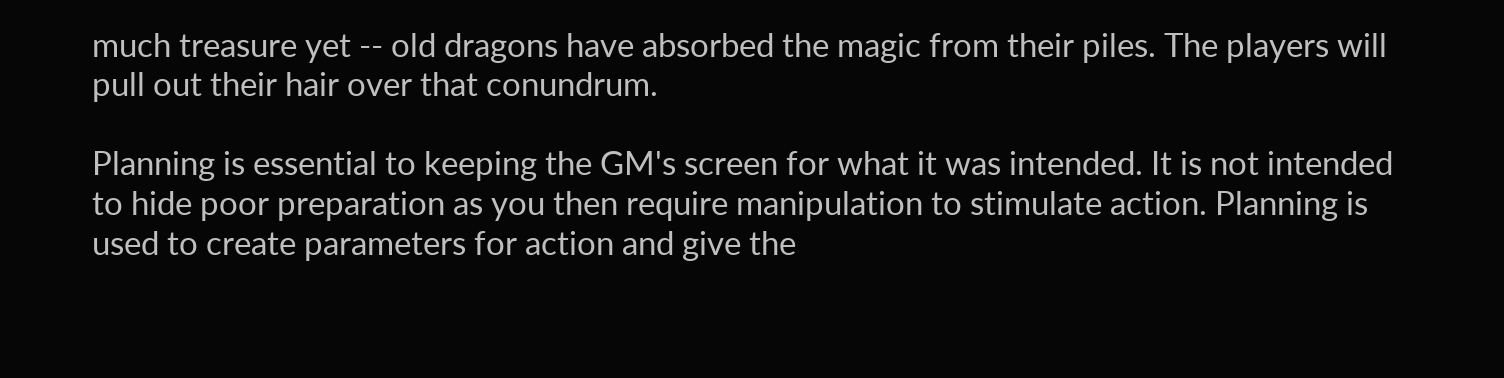much treasure yet -- old dragons have absorbed the magic from their piles. The players will pull out their hair over that conundrum.

Planning is essential to keeping the GM's screen for what it was intended. It is not intended to hide poor preparation as you then require manipulation to stimulate action. Planning is used to create parameters for action and give the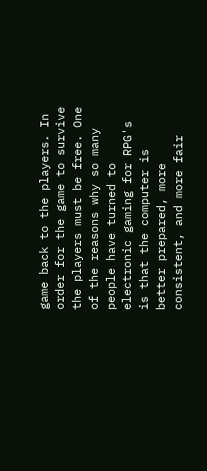game back to the players. In order for the game to survive the players must be free. One of the reasons why so many people have turned to electronic gaming for RPG's is that the computer is better prepared, more consistent, and more fair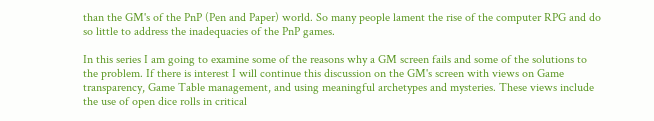than the GM's of the PnP (Pen and Paper) world. So many people lament the rise of the computer RPG and do so little to address the inadequacies of the PnP games.

In this series I am going to examine some of the reasons why a GM screen fails and some of the solutions to the problem. If there is interest I will continue this discussion on the GM's screen with views on Game transparency, Game Table management, and using meaningful archetypes and mysteries. These views include the use of open dice rolls in critical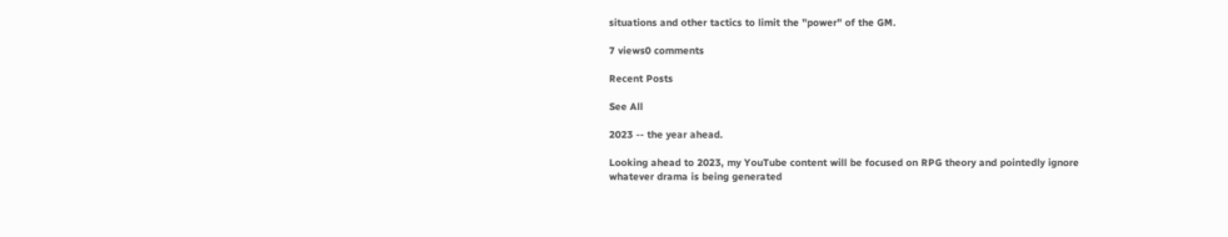situations and other tactics to limit the "power" of the GM.

7 views0 comments

Recent Posts

See All

2023 -- the year ahead.

Looking ahead to 2023, my YouTube content will be focused on RPG theory and pointedly ignore whatever drama is being generated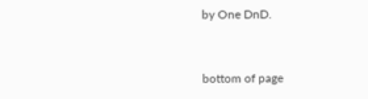by One DnD.


bottom of page